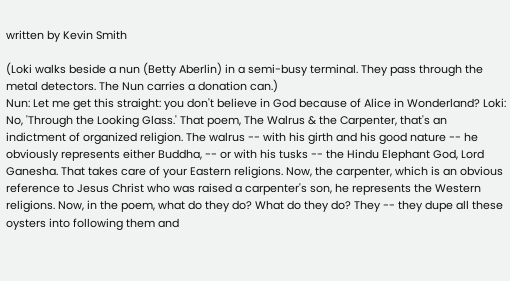written by Kevin Smith

(Loki walks beside a nun (Betty Aberlin) in a semi-busy terminal. They pass through the metal detectors. The Nun carries a donation can.)
Nun: Let me get this straight: you don't believe in God because of Alice in Wonderland? Loki: No, 'Through the Looking Glass.' That poem, The Walrus & the Carpenter, that's an indictment of organized religion. The walrus -- with his girth and his good nature -- he obviously represents either Buddha, -- or with his tusks -- the Hindu Elephant God, Lord Ganesha. That takes care of your Eastern religions. Now, the carpenter, which is an obvious reference to Jesus Christ who was raised a carpenter's son, he represents the Western religions. Now, in the poem, what do they do? What do they do? They -- they dupe all these oysters into following them and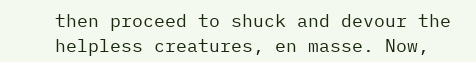then proceed to shuck and devour the helpless creatures, en masse. Now,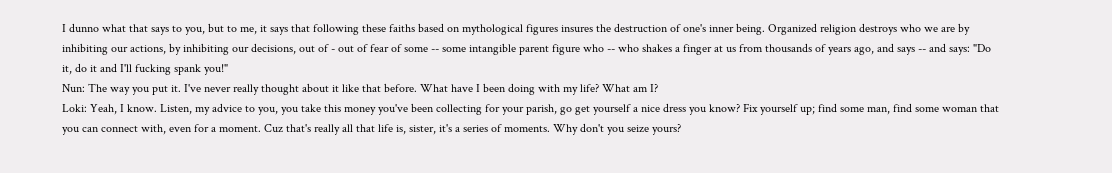I dunno what that says to you, but to me, it says that following these faiths based on mythological figures insures the destruction of one's inner being. Organized religion destroys who we are by inhibiting our actions, by inhibiting our decisions, out of - out of fear of some -- some intangible parent figure who -- who shakes a finger at us from thousands of years ago, and says -- and says: "Do it, do it and I'll fucking spank you!"
Nun: The way you put it. I've never really thought about it like that before. What have I been doing with my life? What am I?
Loki: Yeah, I know. Listen, my advice to you, you take this money you've been collecting for your parish, go get yourself a nice dress you know? Fix yourself up; find some man, find some woman that you can connect with, even for a moment. Cuz that's really all that life is, sister, it's a series of moments. Why don't you seize yours?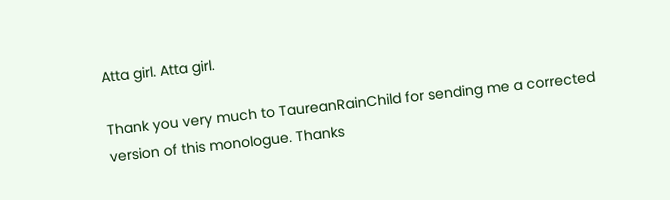Atta girl. Atta girl.

Thank you very much to TaureanRainChild for sending me a corrected version of this monologue. Thanks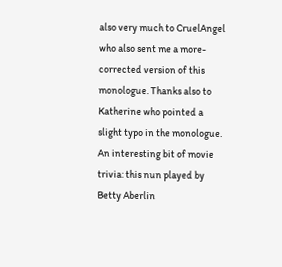also very much to CruelAngel who also sent me a more-corrected version of this monologue. Thanks also to Katherine who pointed a slight typo in the monologue. An interesting bit of movie trivia: this nun played by Betty Aberlin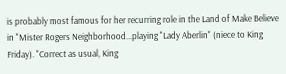is probably most famous for her recurring role in the Land of Make Believe in "Mister Rogers Neighborhood...playing "Lady Aberlin" (niece to King Friday). "Correct as usual, King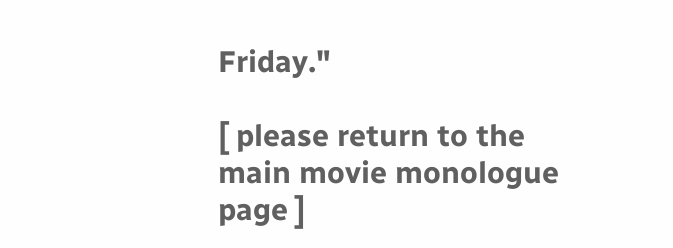Friday."

[ please return to the main movie monologue page ]